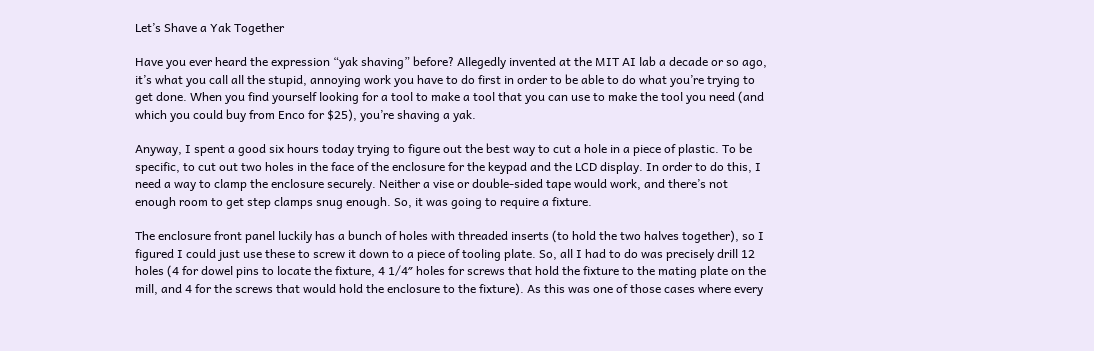Let’s Shave a Yak Together

Have you ever heard the expression “yak shaving” before? Allegedly invented at the MIT AI lab a decade or so ago, it’s what you call all the stupid, annoying work you have to do first in order to be able to do what you’re trying to get done. When you find yourself looking for a tool to make a tool that you can use to make the tool you need (and which you could buy from Enco for $25), you’re shaving a yak.

Anyway, I spent a good six hours today trying to figure out the best way to cut a hole in a piece of plastic. To be specific, to cut out two holes in the face of the enclosure for the keypad and the LCD display. In order to do this, I need a way to clamp the enclosure securely. Neither a vise or double-sided tape would work, and there’s not enough room to get step clamps snug enough. So, it was going to require a fixture.

The enclosure front panel luckily has a bunch of holes with threaded inserts (to hold the two halves together), so I figured I could just use these to screw it down to a piece of tooling plate. So, all I had to do was precisely drill 12 holes (4 for dowel pins to locate the fixture, 4 1/4″ holes for screws that hold the fixture to the mating plate on the mill, and 4 for the screws that would hold the enclosure to the fixture). As this was one of those cases where every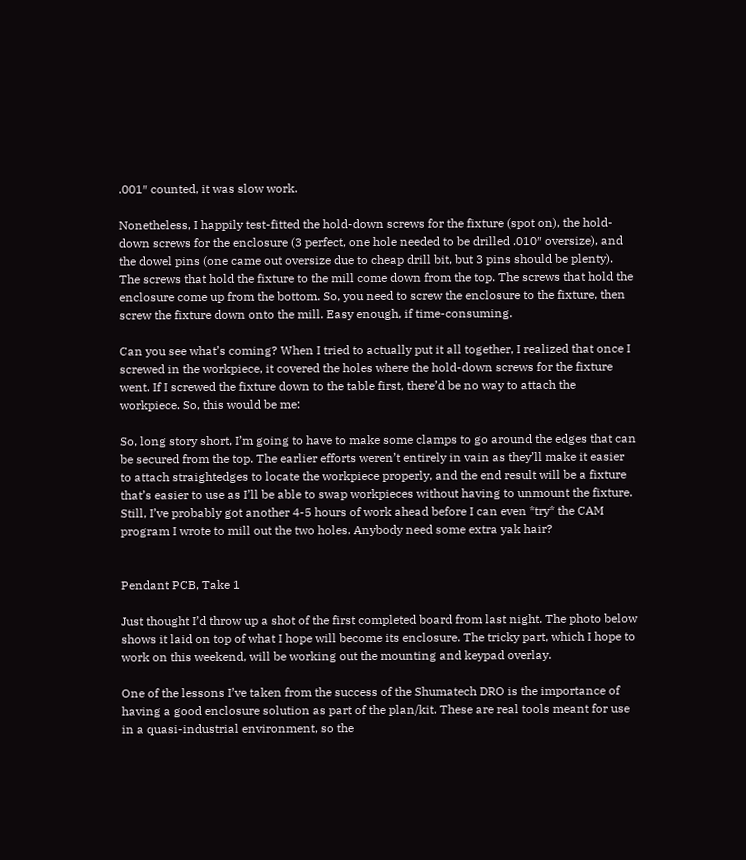.001″ counted, it was slow work.

Nonetheless, I happily test-fitted the hold-down screws for the fixture (spot on), the hold-down screws for the enclosure (3 perfect, one hole needed to be drilled .010″ oversize), and the dowel pins (one came out oversize due to cheap drill bit, but 3 pins should be plenty). The screws that hold the fixture to the mill come down from the top. The screws that hold the enclosure come up from the bottom. So, you need to screw the enclosure to the fixture, then screw the fixture down onto the mill. Easy enough, if time-consuming.

Can you see what’s coming? When I tried to actually put it all together, I realized that once I screwed in the workpiece, it covered the holes where the hold-down screws for the fixture went. If I screwed the fixture down to the table first, there’d be no way to attach the workpiece. So, this would be me:

So, long story short, I’m going to have to make some clamps to go around the edges that can be secured from the top. The earlier efforts weren’t entirely in vain as they’ll make it easier to attach straightedges to locate the workpiece properly, and the end result will be a fixture that’s easier to use as I’ll be able to swap workpieces without having to unmount the fixture. Still, I’ve probably got another 4-5 hours of work ahead before I can even *try* the CAM program I wrote to mill out the two holes. Anybody need some extra yak hair?


Pendant PCB, Take 1

Just thought I’d throw up a shot of the first completed board from last night. The photo below shows it laid on top of what I hope will become its enclosure. The tricky part, which I hope to work on this weekend, will be working out the mounting and keypad overlay.

One of the lessons I’ve taken from the success of the Shumatech DRO is the importance of having a good enclosure solution as part of the plan/kit. These are real tools meant for use in a quasi-industrial environment, so the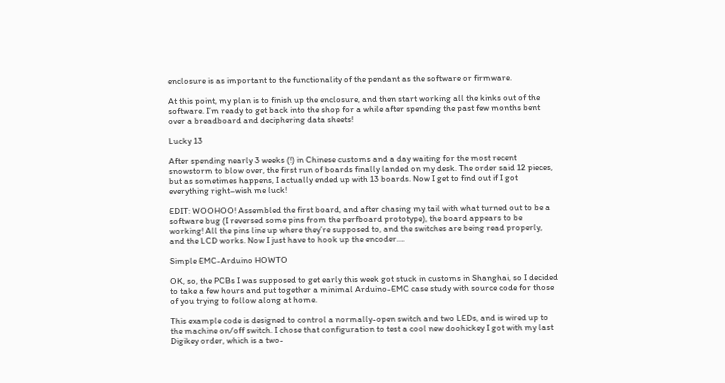enclosure is as important to the functionality of the pendant as the software or firmware.

At this point, my plan is to finish up the enclosure, and then start working all the kinks out of the software. I’m ready to get back into the shop for a while after spending the past few months bent over a breadboard and deciphering data sheets!

Lucky 13

After spending nearly 3 weeks (!) in Chinese customs and a day waiting for the most recent snowstorm to blow over, the first run of boards finally landed on my desk. The order said 12 pieces, but as sometimes happens, I actually ended up with 13 boards. Now I get to find out if I got everything right–wish me luck!

EDIT: WOOHOO! Assembled the first board, and after chasing my tail with what turned out to be a software bug (I reversed some pins from the perfboard prototype), the board appears to be working! All the pins line up where they’re supposed to, and the switches are being read properly, and the LCD works. Now I just have to hook up the encoder….

Simple EMC-Arduino HOWTO

OK, so, the PCBs I was supposed to get early this week got stuck in customs in Shanghai, so I decided to take a few hours and put together a minimal Arduino-EMC case study with source code for those of you trying to follow along at home.

This example code is designed to control a normally-open switch and two LEDs, and is wired up to the machine on/off switch. I chose that configuration to test a cool new doohickey I got with my last Digikey order, which is a two-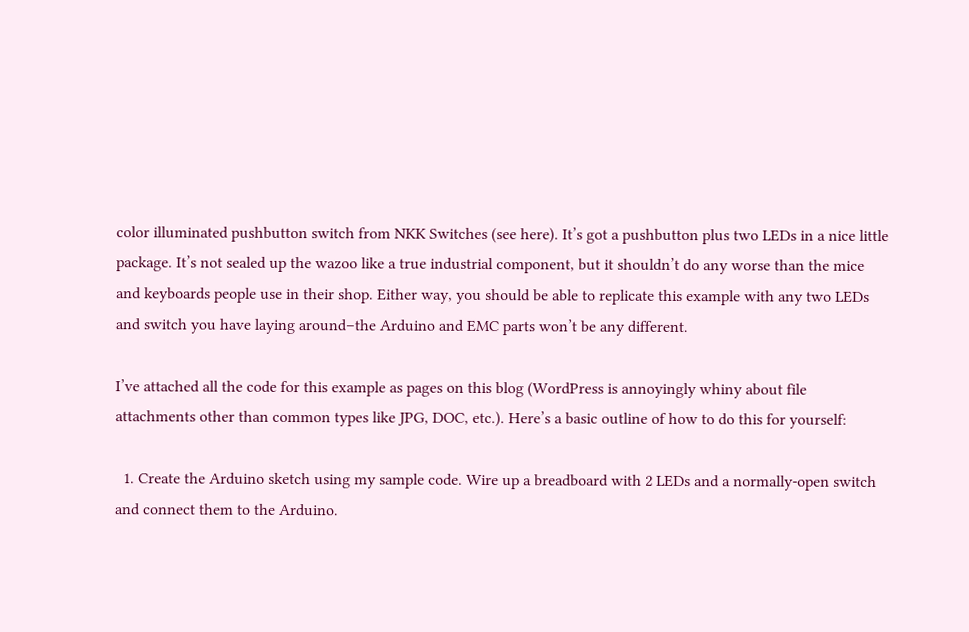color illuminated pushbutton switch from NKK Switches (see here). It’s got a pushbutton plus two LEDs in a nice little package. It’s not sealed up the wazoo like a true industrial component, but it shouldn’t do any worse than the mice and keyboards people use in their shop. Either way, you should be able to replicate this example with any two LEDs and switch you have laying around–the Arduino and EMC parts won’t be any different.

I’ve attached all the code for this example as pages on this blog (WordPress is annoyingly whiny about file attachments other than common types like JPG, DOC, etc.). Here’s a basic outline of how to do this for yourself:

  1. Create the Arduino sketch using my sample code. Wire up a breadboard with 2 LEDs and a normally-open switch and connect them to the Arduino.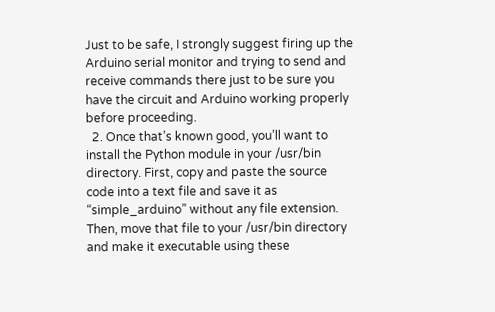Just to be safe, I strongly suggest firing up the Arduino serial monitor and trying to send and receive commands there just to be sure you have the circuit and Arduino working properly before proceeding.
  2. Once that’s known good, you’ll want to install the Python module in your /usr/bin directory. First, copy and paste the source code into a text file and save it as “simple_arduino” without any file extension. Then, move that file to your /usr/bin directory and make it executable using these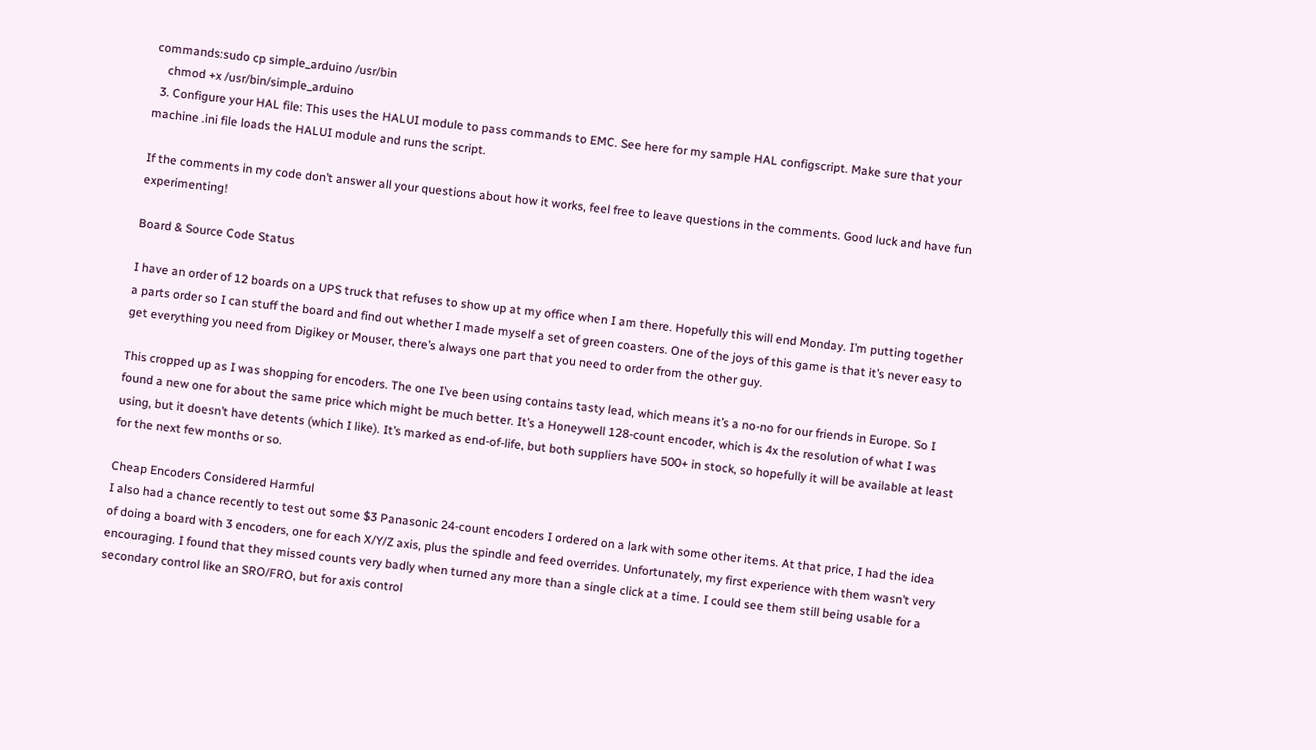commands:sudo cp simple_arduino /usr/bin
    chmod +x /usr/bin/simple_arduino
  3. Configure your HAL file: This uses the HALUI module to pass commands to EMC. See here for my sample HAL configscript. Make sure that your machine .ini file loads the HALUI module and runs the script.

If the comments in my code don’t answer all your questions about how it works, feel free to leave questions in the comments. Good luck and have fun experimenting!

Board & Source Code Status

I have an order of 12 boards on a UPS truck that refuses to show up at my office when I am there. Hopefully this will end Monday. I’m putting together a parts order so I can stuff the board and find out whether I made myself a set of green coasters. One of the joys of this game is that it’s never easy to get everything you need from Digikey or Mouser, there’s always one part that you need to order from the other guy.

This cropped up as I was shopping for encoders. The one I’ve been using contains tasty lead, which means it’s a no-no for our friends in Europe. So I found a new one for about the same price which might be much better. It’s a Honeywell 128-count encoder, which is 4x the resolution of what I was using, but it doesn’t have detents (which I like). It’s marked as end-of-life, but both suppliers have 500+ in stock, so hopefully it will be available at least for the next few months or so.

Cheap Encoders Considered Harmful
I also had a chance recently to test out some $3 Panasonic 24-count encoders I ordered on a lark with some other items. At that price, I had the idea of doing a board with 3 encoders, one for each X/Y/Z axis, plus the spindle and feed overrides. Unfortunately, my first experience with them wasn’t very encouraging. I found that they missed counts very badly when turned any more than a single click at a time. I could see them still being usable for a secondary control like an SRO/FRO, but for axis control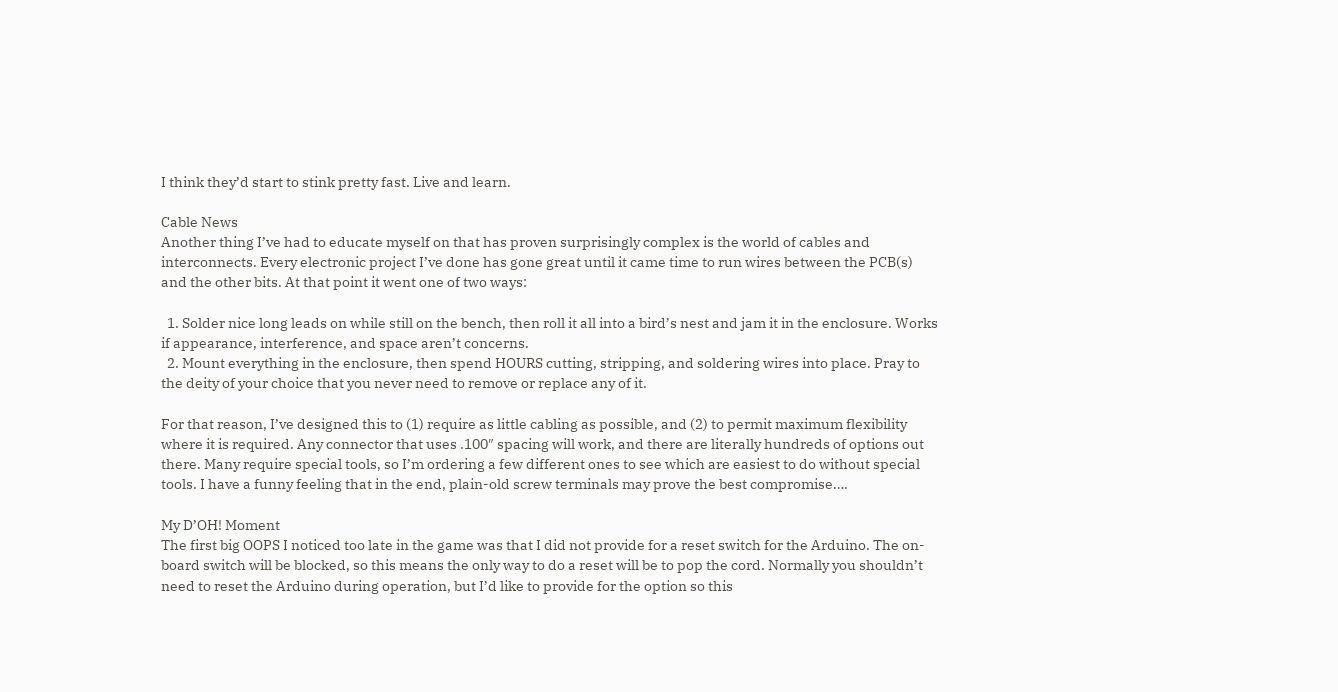I think they’d start to stink pretty fast. Live and learn.

Cable News
Another thing I’ve had to educate myself on that has proven surprisingly complex is the world of cables and interconnects. Every electronic project I’ve done has gone great until it came time to run wires between the PCB(s) and the other bits. At that point it went one of two ways:

  1. Solder nice long leads on while still on the bench, then roll it all into a bird’s nest and jam it in the enclosure. Works if appearance, interference, and space aren’t concerns.
  2. Mount everything in the enclosure, then spend HOURS cutting, stripping, and soldering wires into place. Pray to the deity of your choice that you never need to remove or replace any of it.

For that reason, I’ve designed this to (1) require as little cabling as possible, and (2) to permit maximum flexibility where it is required. Any connector that uses .100″ spacing will work, and there are literally hundreds of options out there. Many require special tools, so I’m ordering a few different ones to see which are easiest to do without special tools. I have a funny feeling that in the end, plain-old screw terminals may prove the best compromise….

My D’OH! Moment
The first big OOPS I noticed too late in the game was that I did not provide for a reset switch for the Arduino. The on-board switch will be blocked, so this means the only way to do a reset will be to pop the cord. Normally you shouldn’t need to reset the Arduino during operation, but I’d like to provide for the option so this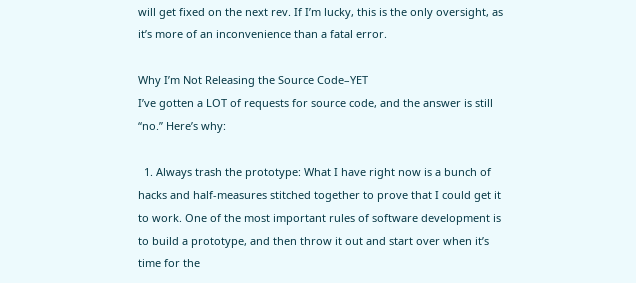will get fixed on the next rev. If I’m lucky, this is the only oversight, as it’s more of an inconvenience than a fatal error.

Why I’m Not Releasing the Source Code–YET
I’ve gotten a LOT of requests for source code, and the answer is still “no.” Here’s why:

  1. Always trash the prototype: What I have right now is a bunch of hacks and half-measures stitched together to prove that I could get it to work. One of the most important rules of software development is to build a prototype, and then throw it out and start over when it’s time for the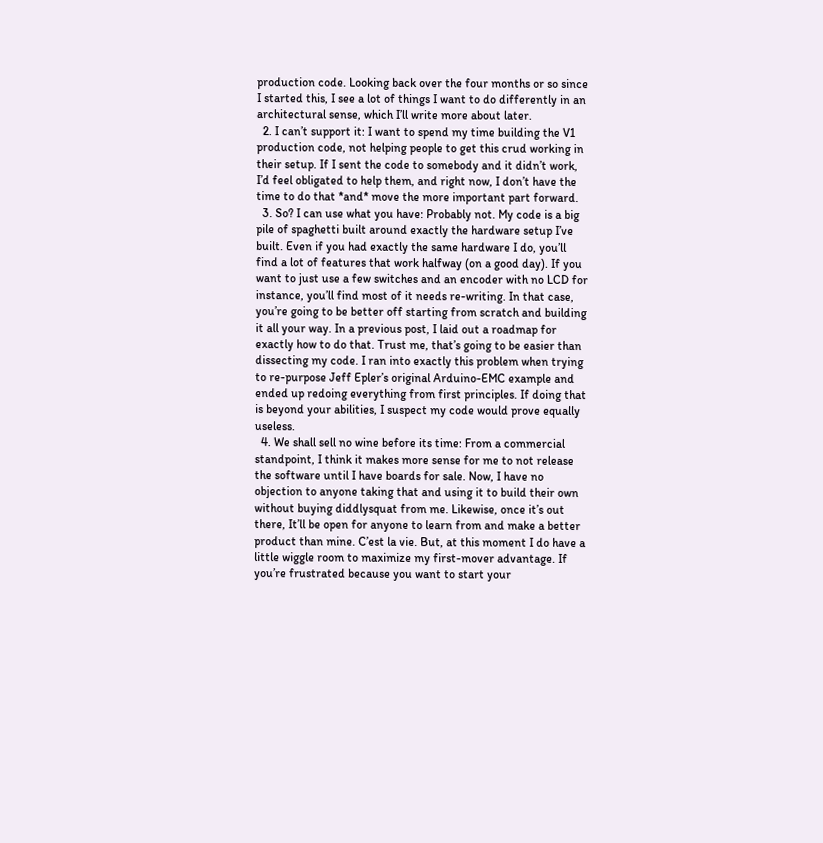production code. Looking back over the four months or so since I started this, I see a lot of things I want to do differently in an architectural sense, which I’ll write more about later.
  2. I can’t support it: I want to spend my time building the V1 production code, not helping people to get this crud working in their setup. If I sent the code to somebody and it didn’t work, I’d feel obligated to help them, and right now, I don’t have the time to do that *and* move the more important part forward.
  3. So? I can use what you have: Probably not. My code is a big pile of spaghetti built around exactly the hardware setup I’ve built. Even if you had exactly the same hardware I do, you’ll find a lot of features that work halfway (on a good day). If you want to just use a few switches and an encoder with no LCD for instance, you’ll find most of it needs re-writing. In that case, you’re going to be better off starting from scratch and building it all your way. In a previous post, I laid out a roadmap for exactly how to do that. Trust me, that’s going to be easier than dissecting my code. I ran into exactly this problem when trying to re-purpose Jeff Epler’s original Arduino-EMC example and ended up redoing everything from first principles. If doing that is beyond your abilities, I suspect my code would prove equally useless.
  4. We shall sell no wine before its time: From a commercial standpoint, I think it makes more sense for me to not release the software until I have boards for sale. Now, I have no objection to anyone taking that and using it to build their own without buying diddlysquat from me. Likewise, once it’s out there, It’ll be open for anyone to learn from and make a better product than mine. C’est la vie. But, at this moment I do have a little wiggle room to maximize my first-mover advantage. If you’re frustrated because you want to start your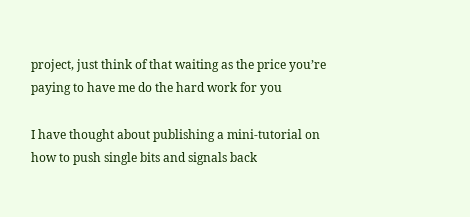project, just think of that waiting as the price you’re paying to have me do the hard work for you

I have thought about publishing a mini-tutorial on how to push single bits and signals back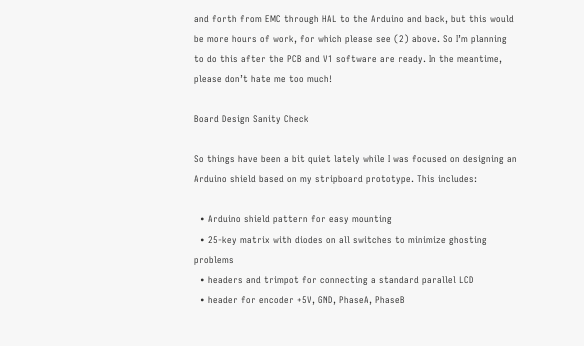and forth from EMC through HAL to the Arduino and back, but this would be more hours of work, for which please see (2) above. So I’m planning to do this after the PCB and V1 software are ready. In the meantime, please don’t hate me too much!

Board Design Sanity Check

So things have been a bit quiet lately while I was focused on designing an Arduino shield based on my stripboard prototype. This includes:

  • Arduino shield pattern for easy mounting
  • 25-key matrix with diodes on all switches to minimize ghosting problems
  • headers and trimpot for connecting a standard parallel LCD
  • header for encoder +5V, GND, PhaseA, PhaseB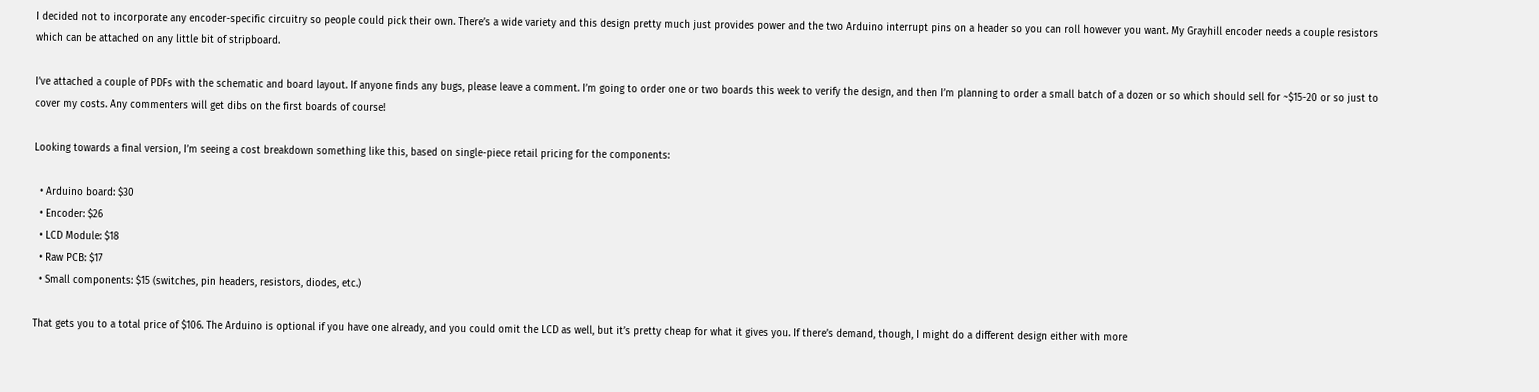I decided not to incorporate any encoder-specific circuitry so people could pick their own. There’s a wide variety and this design pretty much just provides power and the two Arduino interrupt pins on a header so you can roll however you want. My Grayhill encoder needs a couple resistors which can be attached on any little bit of stripboard.

I’ve attached a couple of PDFs with the schematic and board layout. If anyone finds any bugs, please leave a comment. I’m going to order one or two boards this week to verify the design, and then I’m planning to order a small batch of a dozen or so which should sell for ~$15-20 or so just to cover my costs. Any commenters will get dibs on the first boards of course!

Looking towards a final version, I’m seeing a cost breakdown something like this, based on single-piece retail pricing for the components:

  • Arduino board: $30
  • Encoder: $26
  • LCD Module: $18
  • Raw PCB: $17
  • Small components: $15 (switches, pin headers, resistors, diodes, etc.)

That gets you to a total price of $106. The Arduino is optional if you have one already, and you could omit the LCD as well, but it’s pretty cheap for what it gives you. If there’s demand, though, I might do a different design either with more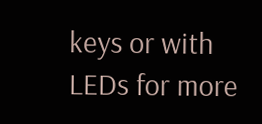keys or with LEDs for more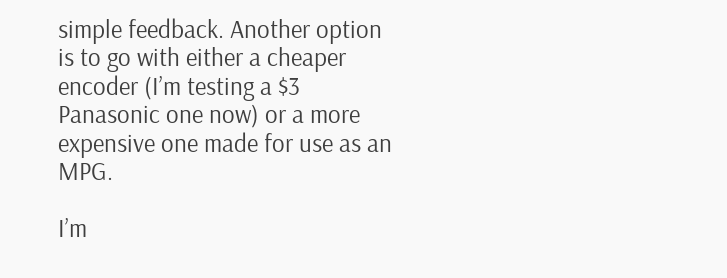simple feedback. Another option is to go with either a cheaper encoder (I’m testing a $3 Panasonic one now) or a more expensive one made for use as an MPG.

I’m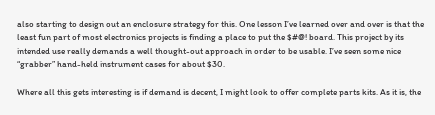also starting to design out an enclosure strategy for this. One lesson I’ve learned over and over is that the least fun part of most electronics projects is finding a place to put the $#@! board. This project by its intended use really demands a well thought-out approach in order to be usable. I’ve seen some nice “grabber” hand-held instrument cases for about $30.

Where all this gets interesting is if demand is decent, I might look to offer complete parts kits. As it is, the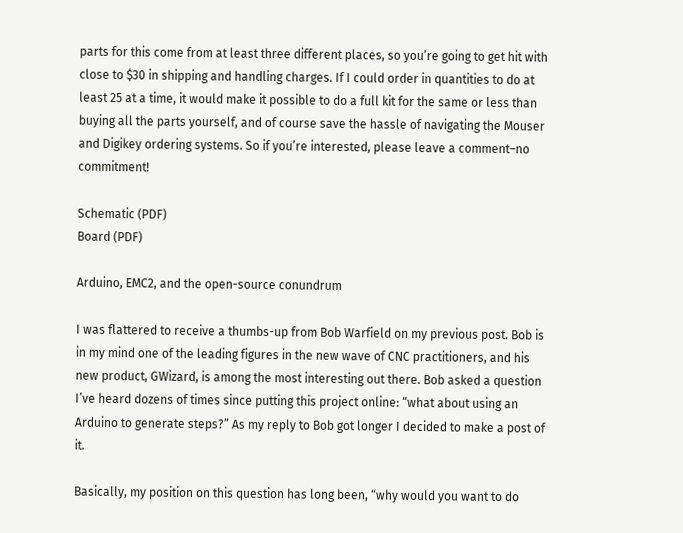parts for this come from at least three different places, so you’re going to get hit with close to $30 in shipping and handling charges. If I could order in quantities to do at least 25 at a time, it would make it possible to do a full kit for the same or less than buying all the parts yourself, and of course save the hassle of navigating the Mouser and Digikey ordering systems. So if you’re interested, please leave a comment–no commitment!

Schematic (PDF)
Board (PDF)

Arduino, EMC2, and the open-source conundrum

I was flattered to receive a thumbs-up from Bob Warfield on my previous post. Bob is in my mind one of the leading figures in the new wave of CNC practitioners, and his new product, GWizard, is among the most interesting out there. Bob asked a question I’ve heard dozens of times since putting this project online: “what about using an Arduino to generate steps?” As my reply to Bob got longer I decided to make a post of it.

Basically, my position on this question has long been, “why would you want to do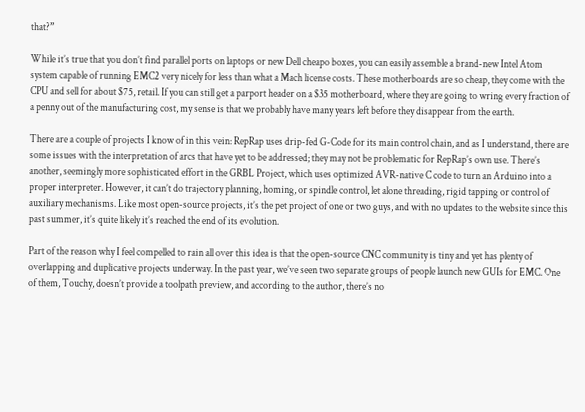that?”

While it’s true that you don’t find parallel ports on laptops or new Dell cheapo boxes, you can easily assemble a brand-new Intel Atom system capable of running EMC2 very nicely for less than what a Mach license costs. These motherboards are so cheap, they come with the CPU and sell for about $75, retail. If you can still get a parport header on a $35 motherboard, where they are going to wring every fraction of a penny out of the manufacturing cost, my sense is that we probably have many years left before they disappear from the earth.

There are a couple of projects I know of in this vein: RepRap uses drip-fed G-Code for its main control chain, and as I understand, there are some issues with the interpretation of arcs that have yet to be addressed; they may not be problematic for RepRap’s own use. There’s another, seemingly more sophisticated effort in the GRBL Project, which uses optimized AVR-native C code to turn an Arduino into a proper interpreter. However, it can’t do trajectory planning, homing, or spindle control, let alone threading, rigid tapping or control of auxiliary mechanisms. Like most open-source projects, it’s the pet project of one or two guys, and with no updates to the website since this past summer, it’s quite likely it’s reached the end of its evolution.

Part of the reason why I feel compelled to rain all over this idea is that the open-source CNC community is tiny and yet has plenty of overlapping and duplicative projects underway. In the past year, we’ve seen two separate groups of people launch new GUIs for EMC. One of them, Touchy, doesn’t provide a toolpath preview, and according to the author, there’s no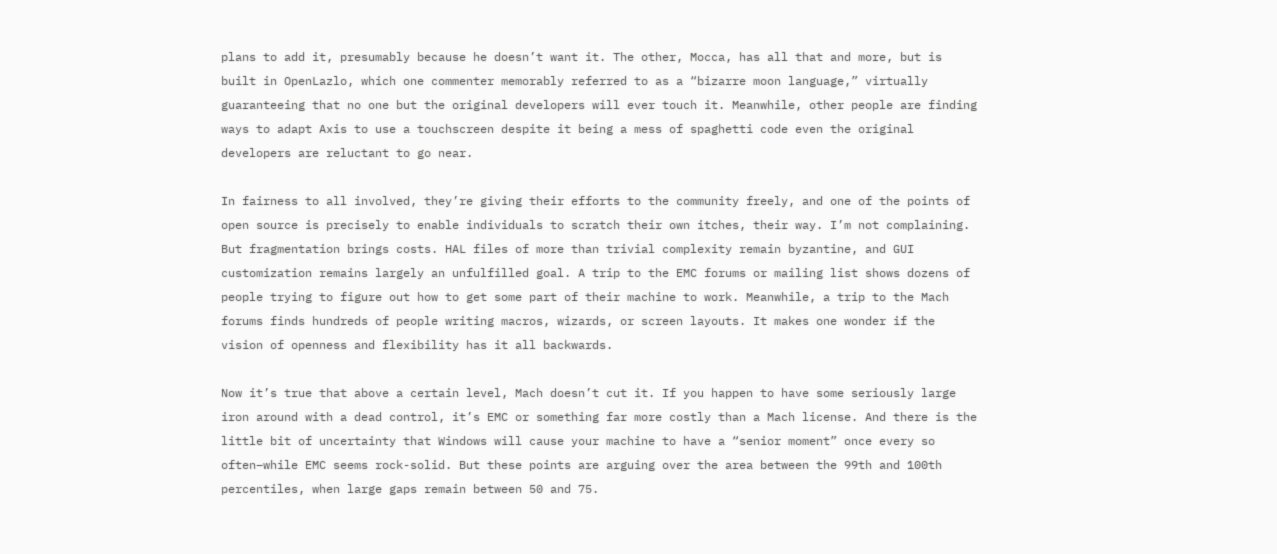plans to add it, presumably because he doesn’t want it. The other, Mocca, has all that and more, but is built in OpenLazlo, which one commenter memorably referred to as a “bizarre moon language,” virtually guaranteeing that no one but the original developers will ever touch it. Meanwhile, other people are finding ways to adapt Axis to use a touchscreen despite it being a mess of spaghetti code even the original developers are reluctant to go near.

In fairness to all involved, they’re giving their efforts to the community freely, and one of the points of open source is precisely to enable individuals to scratch their own itches, their way. I’m not complaining. But fragmentation brings costs. HAL files of more than trivial complexity remain byzantine, and GUI customization remains largely an unfulfilled goal. A trip to the EMC forums or mailing list shows dozens of people trying to figure out how to get some part of their machine to work. Meanwhile, a trip to the Mach forums finds hundreds of people writing macros, wizards, or screen layouts. It makes one wonder if the vision of openness and flexibility has it all backwards.

Now it’s true that above a certain level, Mach doesn’t cut it. If you happen to have some seriously large iron around with a dead control, it’s EMC or something far more costly than a Mach license. And there is the little bit of uncertainty that Windows will cause your machine to have a “senior moment” once every so often–while EMC seems rock-solid. But these points are arguing over the area between the 99th and 100th percentiles, when large gaps remain between 50 and 75.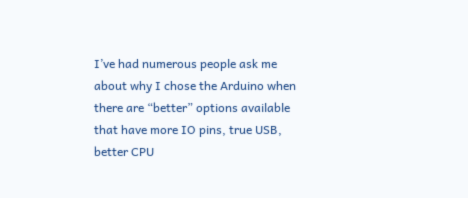I’ve had numerous people ask me about why I chose the Arduino when there are “better” options available that have more IO pins, true USB, better CPU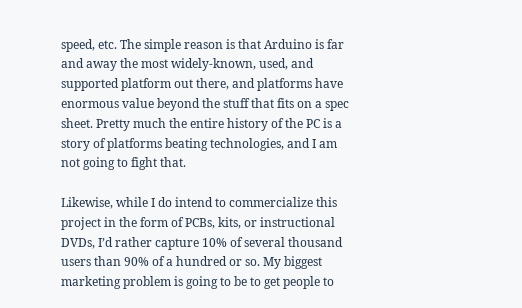speed, etc. The simple reason is that Arduino is far and away the most widely-known, used, and supported platform out there, and platforms have enormous value beyond the stuff that fits on a spec sheet. Pretty much the entire history of the PC is a story of platforms beating technologies, and I am not going to fight that.

Likewise, while I do intend to commercialize this project in the form of PCBs, kits, or instructional DVDs, I’d rather capture 10% of several thousand users than 90% of a hundred or so. My biggest marketing problem is going to be to get people to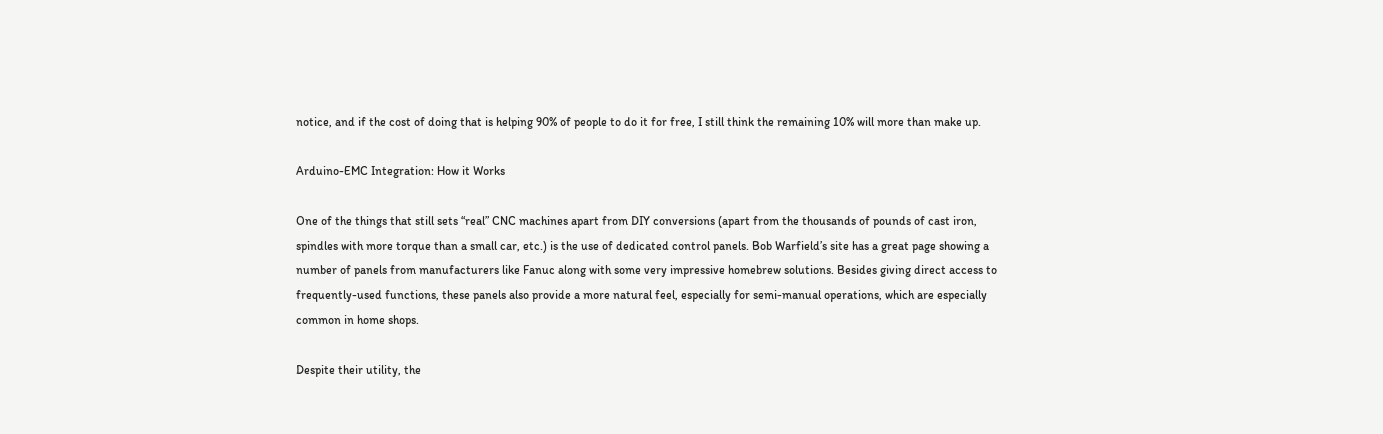notice, and if the cost of doing that is helping 90% of people to do it for free, I still think the remaining 10% will more than make up.

Arduino-EMC Integration: How it Works

One of the things that still sets “real” CNC machines apart from DIY conversions (apart from the thousands of pounds of cast iron, spindles with more torque than a small car, etc.) is the use of dedicated control panels. Bob Warfield’s site has a great page showing a number of panels from manufacturers like Fanuc along with some very impressive homebrew solutions. Besides giving direct access to frequently-used functions, these panels also provide a more natural feel, especially for semi-manual operations, which are especially common in home shops.

Despite their utility, the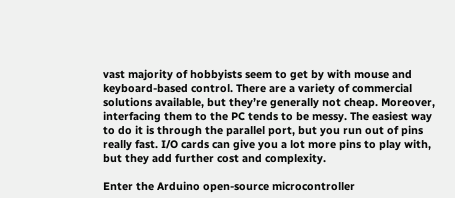vast majority of hobbyists seem to get by with mouse and keyboard-based control. There are a variety of commercial solutions available, but they’re generally not cheap. Moreover, interfacing them to the PC tends to be messy. The easiest way to do it is through the parallel port, but you run out of pins really fast. I/O cards can give you a lot more pins to play with, but they add further cost and complexity.

Enter the Arduino open-source microcontroller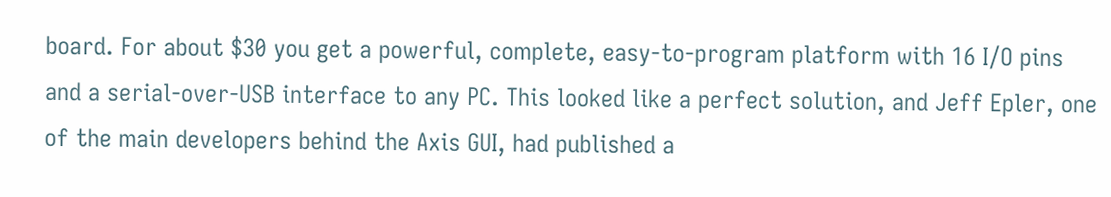board. For about $30 you get a powerful, complete, easy-to-program platform with 16 I/O pins and a serial-over-USB interface to any PC. This looked like a perfect solution, and Jeff Epler, one of the main developers behind the Axis GUI, had published a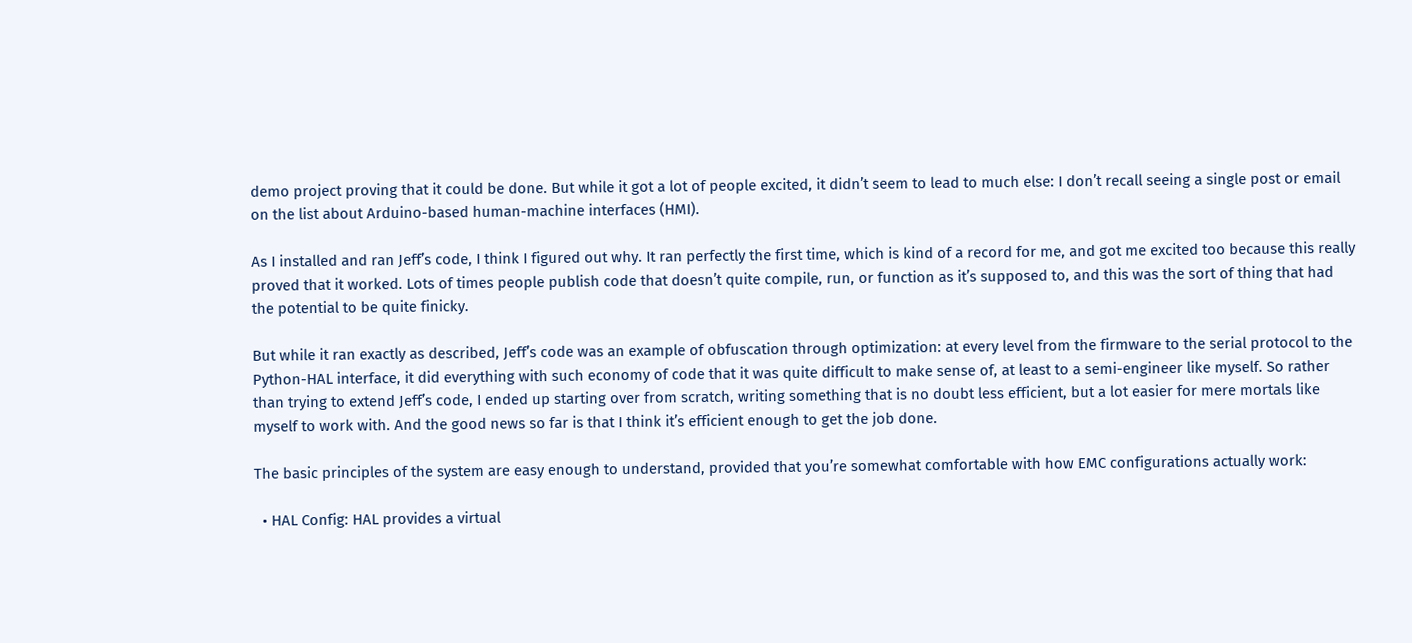demo project proving that it could be done. But while it got a lot of people excited, it didn’t seem to lead to much else: I don’t recall seeing a single post or email on the list about Arduino-based human-machine interfaces (HMI).

As I installed and ran Jeff’s code, I think I figured out why. It ran perfectly the first time, which is kind of a record for me, and got me excited too because this really proved that it worked. Lots of times people publish code that doesn’t quite compile, run, or function as it’s supposed to, and this was the sort of thing that had the potential to be quite finicky.

But while it ran exactly as described, Jeff’s code was an example of obfuscation through optimization: at every level from the firmware to the serial protocol to the Python-HAL interface, it did everything with such economy of code that it was quite difficult to make sense of, at least to a semi-engineer like myself. So rather than trying to extend Jeff’s code, I ended up starting over from scratch, writing something that is no doubt less efficient, but a lot easier for mere mortals like myself to work with. And the good news so far is that I think it’s efficient enough to get the job done.

The basic principles of the system are easy enough to understand, provided that you’re somewhat comfortable with how EMC configurations actually work:

  • HAL Config: HAL provides a virtual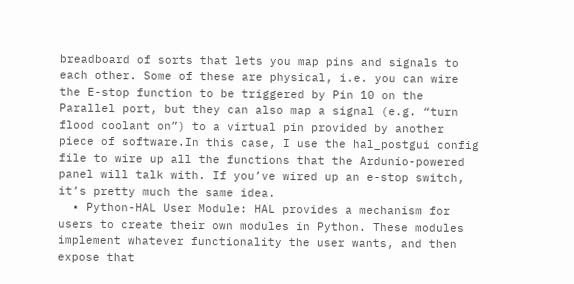breadboard of sorts that lets you map pins and signals to each other. Some of these are physical, i.e. you can wire the E-stop function to be triggered by Pin 10 on the Parallel port, but they can also map a signal (e.g. “turn flood coolant on”) to a virtual pin provided by another piece of software.In this case, I use the hal_postgui config file to wire up all the functions that the Ardunio-powered panel will talk with. If you’ve wired up an e-stop switch, it’s pretty much the same idea.
  • Python-HAL User Module: HAL provides a mechanism for users to create their own modules in Python. These modules implement whatever functionality the user wants, and then expose that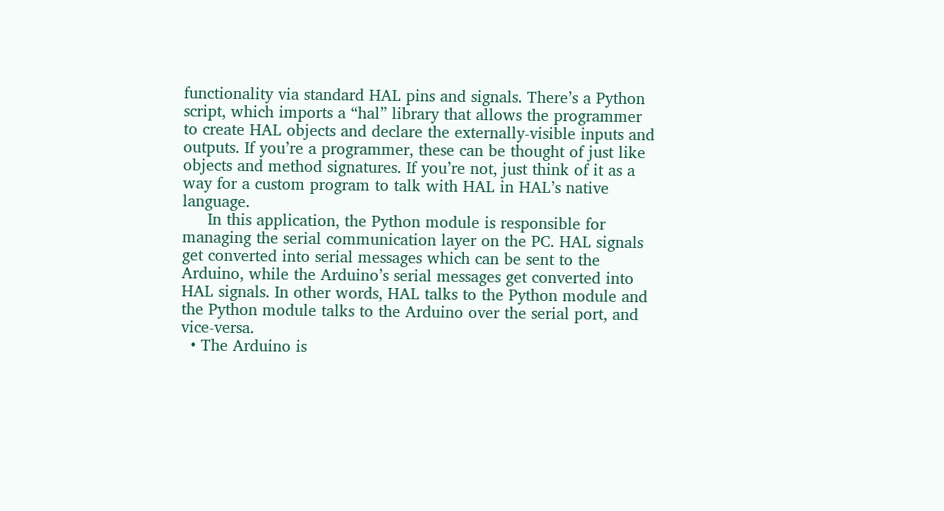functionality via standard HAL pins and signals. There’s a Python script, which imports a “hal” library that allows the programmer to create HAL objects and declare the externally-visible inputs and outputs. If you’re a programmer, these can be thought of just like objects and method signatures. If you’re not, just think of it as a way for a custom program to talk with HAL in HAL’s native language.
     In this application, the Python module is responsible for managing the serial communication layer on the PC. HAL signals get converted into serial messages which can be sent to the Arduino, while the Arduino’s serial messages get converted into HAL signals. In other words, HAL talks to the Python module and the Python module talks to the Arduino over the serial port, and vice-versa.
  • The Arduino is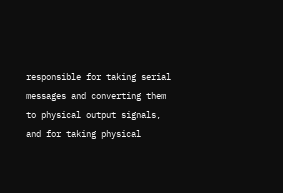responsible for taking serial messages and converting them to physical output signals, and for taking physical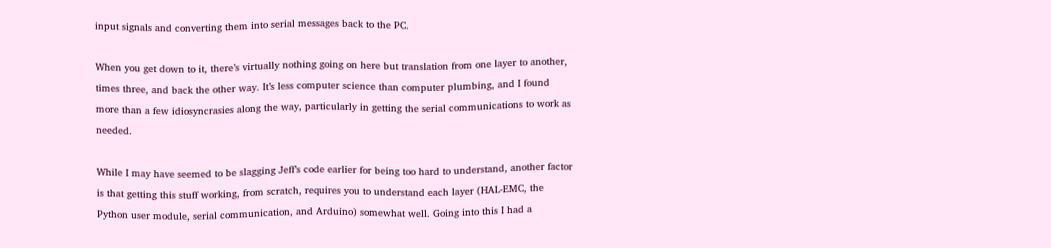input signals and converting them into serial messages back to the PC.

When you get down to it, there’s virtually nothing going on here but translation from one layer to another, times three, and back the other way. It’s less computer science than computer plumbing, and I found more than a few idiosyncrasies along the way, particularly in getting the serial communications to work as needed.

While I may have seemed to be slagging Jeff’s code earlier for being too hard to understand, another factor is that getting this stuff working, from scratch, requires you to understand each layer (HAL-EMC, the Python user module, serial communication, and Arduino) somewhat well. Going into this I had a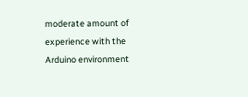moderate amount of experience with the Arduino environment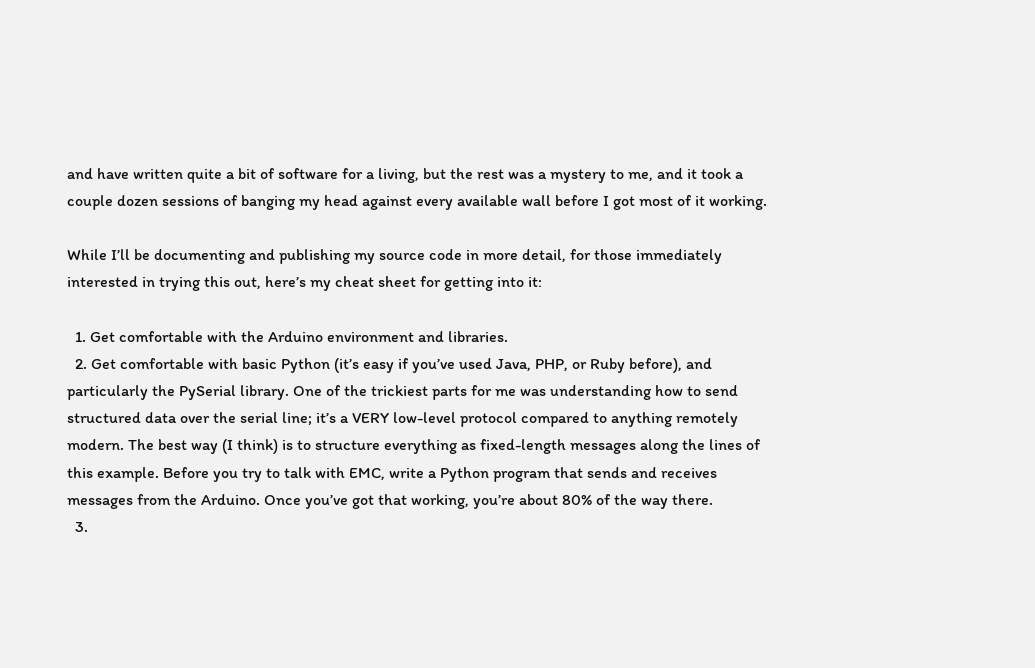and have written quite a bit of software for a living, but the rest was a mystery to me, and it took a couple dozen sessions of banging my head against every available wall before I got most of it working.

While I’ll be documenting and publishing my source code in more detail, for those immediately interested in trying this out, here’s my cheat sheet for getting into it:

  1. Get comfortable with the Arduino environment and libraries.
  2. Get comfortable with basic Python (it’s easy if you’ve used Java, PHP, or Ruby before), and particularly the PySerial library. One of the trickiest parts for me was understanding how to send structured data over the serial line; it’s a VERY low-level protocol compared to anything remotely modern. The best way (I think) is to structure everything as fixed-length messages along the lines of this example. Before you try to talk with EMC, write a Python program that sends and receives messages from the Arduino. Once you’ve got that working, you’re about 80% of the way there.
  3.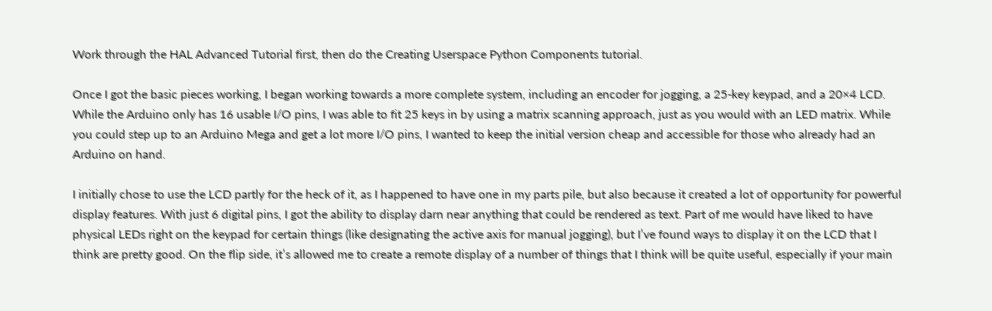Work through the HAL Advanced Tutorial first, then do the Creating Userspace Python Components tutorial.

Once I got the basic pieces working, I began working towards a more complete system, including an encoder for jogging, a 25-key keypad, and a 20×4 LCD. While the Arduino only has 16 usable I/O pins, I was able to fit 25 keys in by using a matrix scanning approach, just as you would with an LED matrix. While you could step up to an Arduino Mega and get a lot more I/O pins, I wanted to keep the initial version cheap and accessible for those who already had an Arduino on hand.

I initially chose to use the LCD partly for the heck of it, as I happened to have one in my parts pile, but also because it created a lot of opportunity for powerful display features. With just 6 digital pins, I got the ability to display darn near anything that could be rendered as text. Part of me would have liked to have physical LEDs right on the keypad for certain things (like designating the active axis for manual jogging), but I’ve found ways to display it on the LCD that I think are pretty good. On the flip side, it’s allowed me to create a remote display of a number of things that I think will be quite useful, especially if your main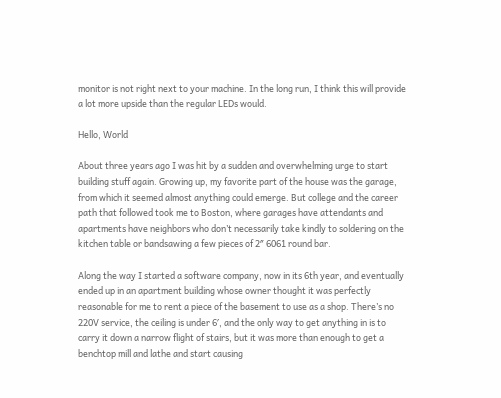monitor is not right next to your machine. In the long run, I think this will provide a lot more upside than the regular LEDs would.

Hello, World

About three years ago I was hit by a sudden and overwhelming urge to start building stuff again. Growing up, my favorite part of the house was the garage, from which it seemed almost anything could emerge. But college and the career path that followed took me to Boston, where garages have attendants and apartments have neighbors who don’t necessarily take kindly to soldering on the kitchen table or bandsawing a few pieces of 2″ 6061 round bar.

Along the way I started a software company, now in its 6th year, and eventually ended up in an apartment building whose owner thought it was perfectly reasonable for me to rent a piece of the basement to use as a shop. There’s no 220V service, the ceiling is under 6′, and the only way to get anything in is to carry it down a narrow flight of stairs, but it was more than enough to get a benchtop mill and lathe and start causing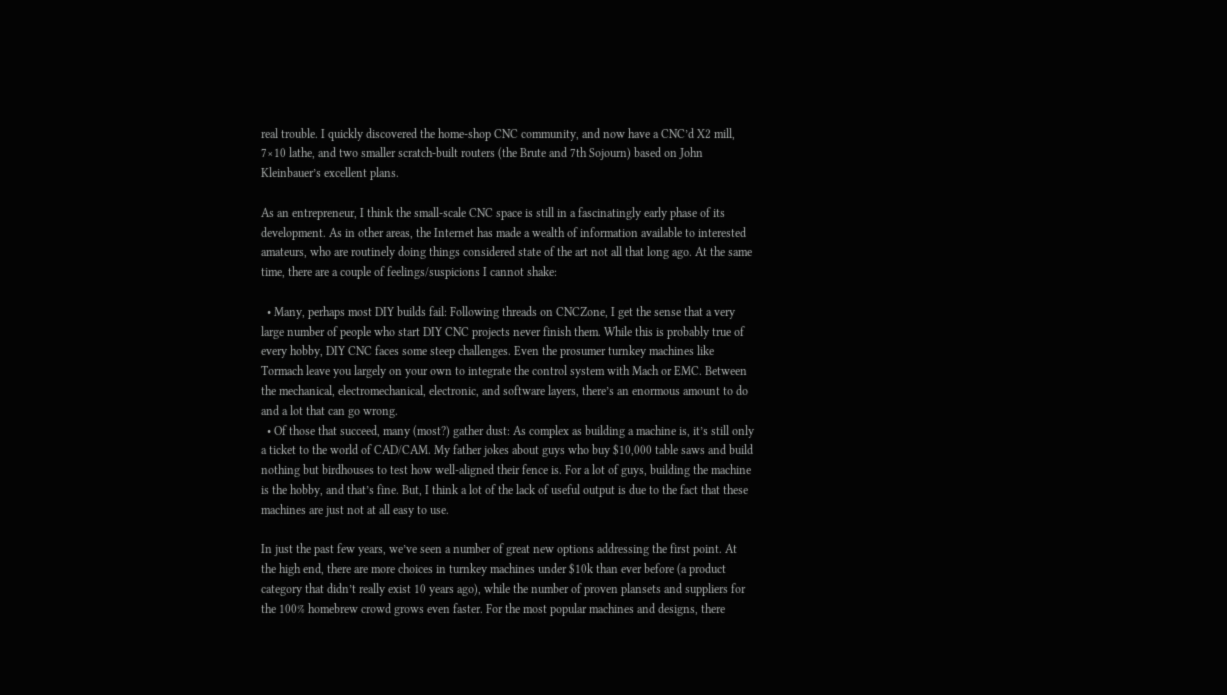real trouble. I quickly discovered the home-shop CNC community, and now have a CNC’d X2 mill, 7×10 lathe, and two smaller scratch-built routers (the Brute and 7th Sojourn) based on John Kleinbauer’s excellent plans.

As an entrepreneur, I think the small-scale CNC space is still in a fascinatingly early phase of its development. As in other areas, the Internet has made a wealth of information available to interested amateurs, who are routinely doing things considered state of the art not all that long ago. At the same time, there are a couple of feelings/suspicions I cannot shake:

  • Many, perhaps most DIY builds fail: Following threads on CNCZone, I get the sense that a very large number of people who start DIY CNC projects never finish them. While this is probably true of every hobby, DIY CNC faces some steep challenges. Even the prosumer turnkey machines like Tormach leave you largely on your own to integrate the control system with Mach or EMC. Between the mechanical, electromechanical, electronic, and software layers, there’s an enormous amount to do and a lot that can go wrong.
  • Of those that succeed, many (most?) gather dust: As complex as building a machine is, it’s still only a ticket to the world of CAD/CAM. My father jokes about guys who buy $10,000 table saws and build nothing but birdhouses to test how well-aligned their fence is. For a lot of guys, building the machine is the hobby, and that’s fine. But, I think a lot of the lack of useful output is due to the fact that these machines are just not at all easy to use.

In just the past few years, we’ve seen a number of great new options addressing the first point. At the high end, there are more choices in turnkey machines under $10k than ever before (a product category that didn’t really exist 10 years ago), while the number of proven plansets and suppliers for the 100% homebrew crowd grows even faster. For the most popular machines and designs, there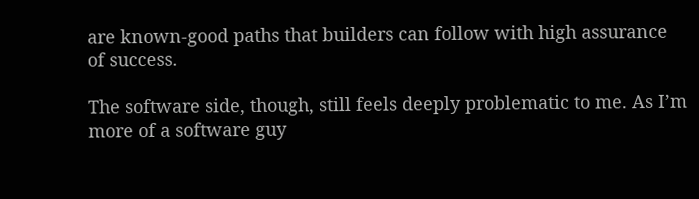are known-good paths that builders can follow with high assurance of success.

The software side, though, still feels deeply problematic to me. As I’m more of a software guy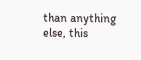than anything else, this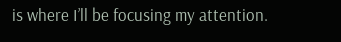is where I’ll be focusing my attention.